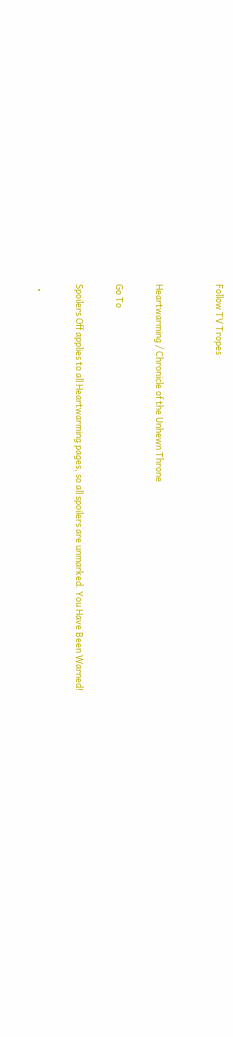Follow TV Tropes


Heartwarming / Chronicle of the Unhewn Throne

Go To

Spoilers Off applies to all Heartwarming pages, so all spoilers are unmarked. You Have Been Warned!

  •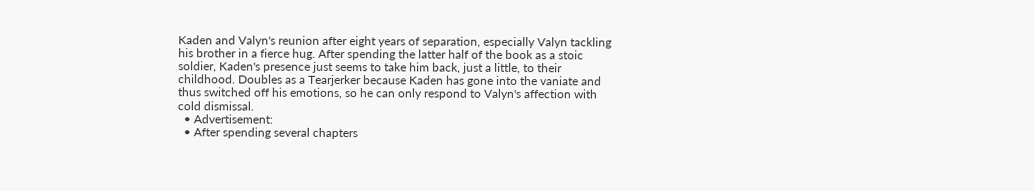Kaden and Valyn's reunion after eight years of separation, especially Valyn tackling his brother in a fierce hug. After spending the latter half of the book as a stoic soldier, Kaden's presence just seems to take him back, just a little, to their childhood. Doubles as a Tearjerker because Kaden has gone into the vaniate and thus switched off his emotions, so he can only respond to Valyn's affection with cold dismissal.
  • Advertisement:
  • After spending several chapters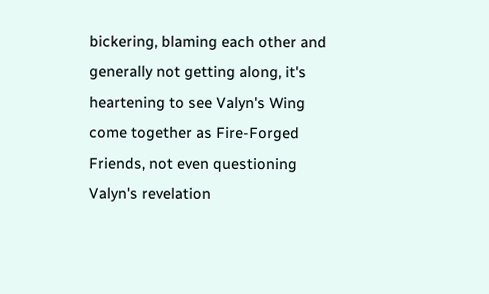bickering, blaming each other and generally not getting along, it's heartening to see Valyn's Wing come together as Fire-Forged Friends, not even questioning Valyn's revelation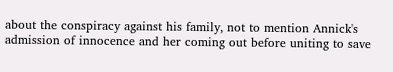about the conspiracy against his family, not to mention Annick's admission of innocence and her coming out before uniting to save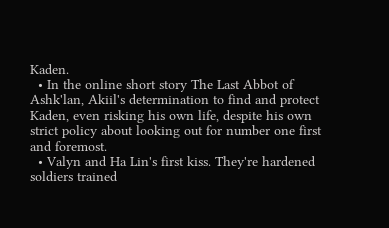Kaden.
  • In the online short story The Last Abbot of Ashk'lan, Akiil's determination to find and protect Kaden, even risking his own life, despite his own strict policy about looking out for number one first and foremost.
  • Valyn and Ha Lin's first kiss. They're hardened soldiers trained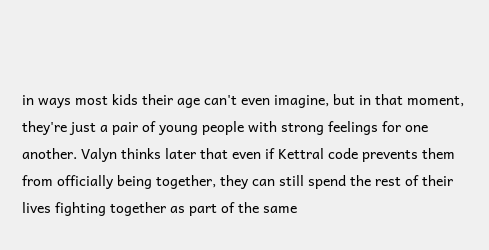in ways most kids their age can't even imagine, but in that moment, they're just a pair of young people with strong feelings for one another. Valyn thinks later that even if Kettral code prevents them from officially being together, they can still spend the rest of their lives fighting together as part of the same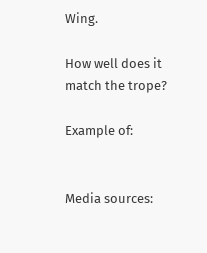Wing.

How well does it match the trope?

Example of:


Media sources: